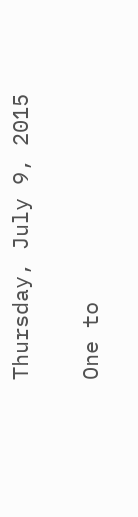Thursday, July 9, 2015

One to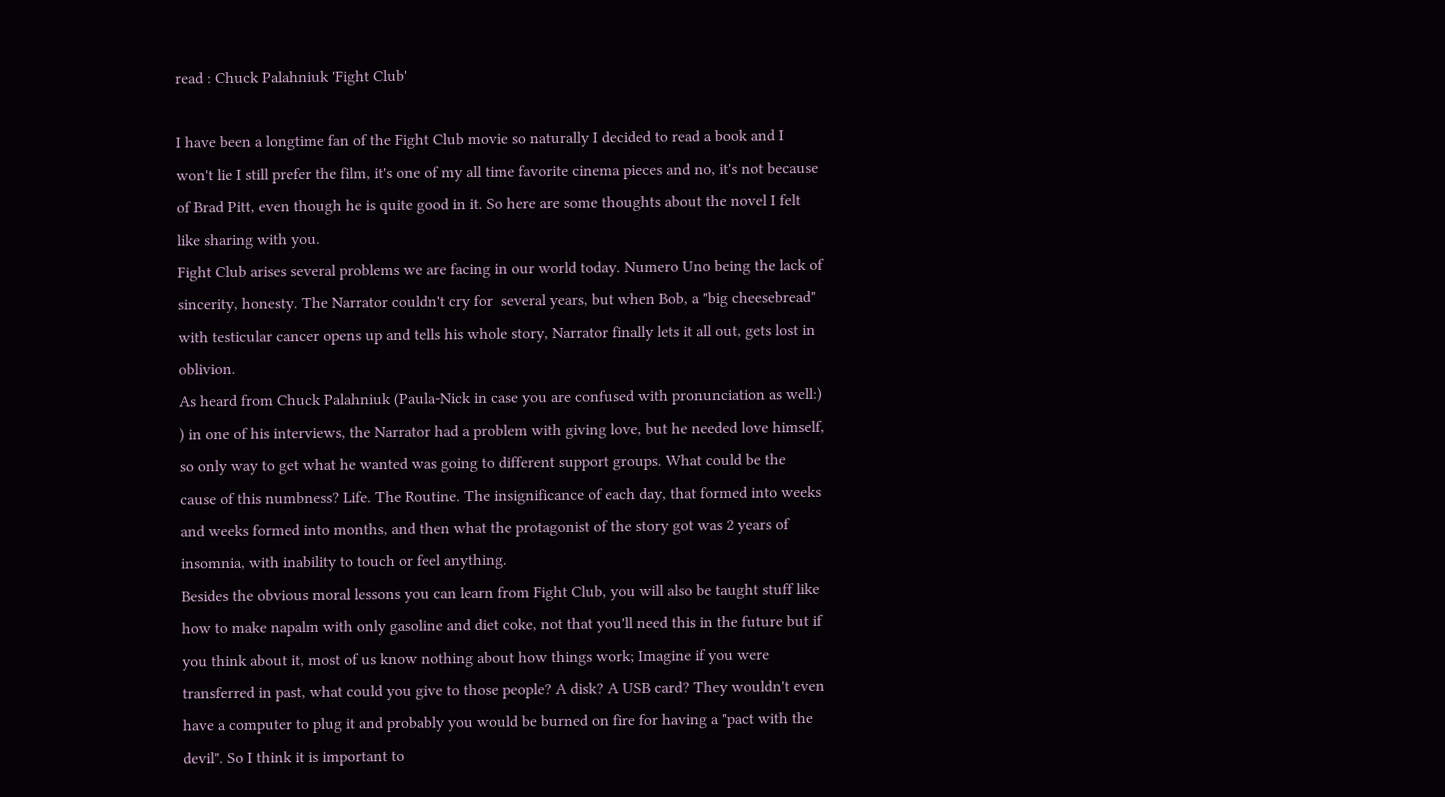read : Chuck Palahniuk 'Fight Club'

I have been a longtime fan of the Fight Club movie so naturally I decided to read a book and I won't lie I still prefer the film, it's one of my all time favorite cinema pieces and no, it's not because of Brad Pitt, even though he is quite good in it. So here are some thoughts about the novel I felt like sharing with you.
Fight Club arises several problems we are facing in our world today. Numero Uno being the lack of sincerity, honesty. The Narrator couldn't cry for  several years, but when Bob, a "big cheesebread" with testicular cancer opens up and tells his whole story, Narrator finally lets it all out, gets lost in oblivion.
As heard from Chuck Palahniuk (Paula-Nick in case you are confused with pronunciation as well:) ) in one of his interviews, the Narrator had a problem with giving love, but he needed love himself, so only way to get what he wanted was going to different support groups. What could be the cause of this numbness? Life. The Routine. The insignificance of each day, that formed into weeks and weeks formed into months, and then what the protagonist of the story got was 2 years of insomnia, with inability to touch or feel anything.
Besides the obvious moral lessons you can learn from Fight Club, you will also be taught stuff like how to make napalm with only gasoline and diet coke, not that you'll need this in the future but if you think about it, most of us know nothing about how things work; Imagine if you were transferred in past, what could you give to those people? A disk? A USB card? They wouldn't even have a computer to plug it and probably you would be burned on fire for having a "pact with the devil". So I think it is important to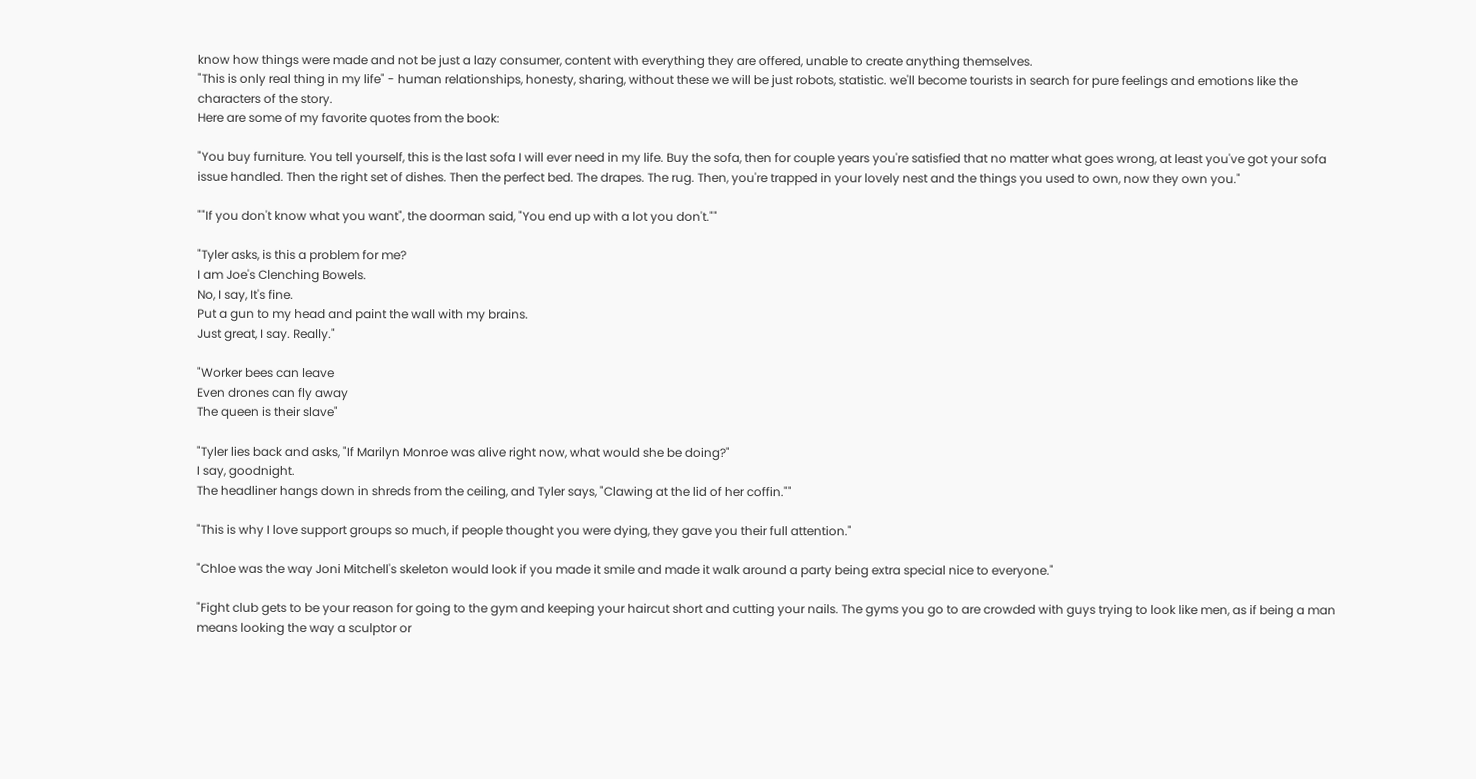know how things were made and not be just a lazy consumer, content with everything they are offered, unable to create anything themselves.
"This is only real thing in my life" - human relationships, honesty, sharing, without these we will be just robots, statistic. we'll become tourists in search for pure feelings and emotions like the characters of the story.
Here are some of my favorite quotes from the book:

"You buy furniture. You tell yourself, this is the last sofa I will ever need in my life. Buy the sofa, then for couple years you're satisfied that no matter what goes wrong, at least you've got your sofa issue handled. Then the right set of dishes. Then the perfect bed. The drapes. The rug. Then, you're trapped in your lovely nest and the things you used to own, now they own you."

""If you don't know what you want", the doorman said, "You end up with a lot you don't.""

"Tyler asks, is this a problem for me?
I am Joe's Clenching Bowels.
No, I say, It's fine.
Put a gun to my head and paint the wall with my brains.
Just great, I say. Really."

"Worker bees can leave
Even drones can fly away
The queen is their slave"

"Tyler lies back and asks, "If Marilyn Monroe was alive right now, what would she be doing?"
I say, goodnight.
The headliner hangs down in shreds from the ceiling, and Tyler says, "Clawing at the lid of her coffin.""

"This is why I love support groups so much, if people thought you were dying, they gave you their full attention."

"Chloe was the way Joni Mitchell's skeleton would look if you made it smile and made it walk around a party being extra special nice to everyone."

"Fight club gets to be your reason for going to the gym and keeping your haircut short and cutting your nails. The gyms you go to are crowded with guys trying to look like men, as if being a man means looking the way a sculptor or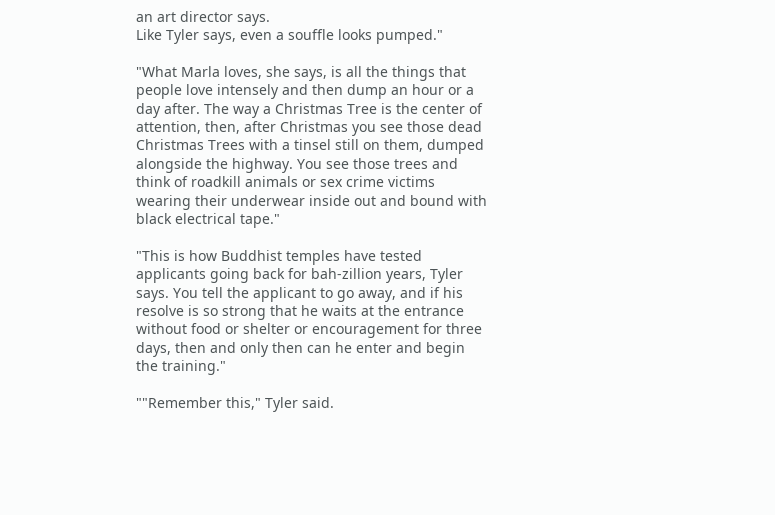an art director says.
Like Tyler says, even a souffle looks pumped."

"What Marla loves, she says, is all the things that people love intensely and then dump an hour or a day after. The way a Christmas Tree is the center of attention, then, after Christmas you see those dead Christmas Trees with a tinsel still on them, dumped alongside the highway. You see those trees and think of roadkill animals or sex crime victims wearing their underwear inside out and bound with black electrical tape."

"This is how Buddhist temples have tested applicants going back for bah-zillion years, Tyler says. You tell the applicant to go away, and if his resolve is so strong that he waits at the entrance without food or shelter or encouragement for three days, then and only then can he enter and begin the training."

""Remember this," Tyler said.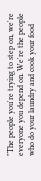"The people you're trying to step on, we're everyone you depend on. We're the people who do your laundry and cook your food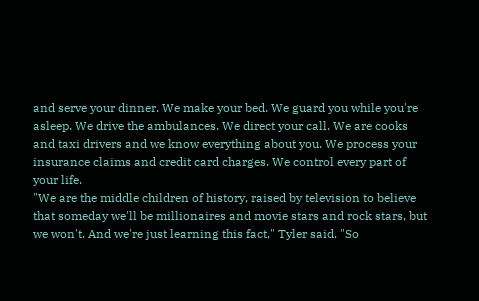and serve your dinner. We make your bed. We guard you while you're asleep. We drive the ambulances. We direct your call. We are cooks and taxi drivers and we know everything about you. We process your insurance claims and credit card charges. We control every part of your life.
"We are the middle children of history, raised by television to believe that someday we'll be millionaires and movie stars and rock stars, but we won't. And we're just learning this fact," Tyler said. "So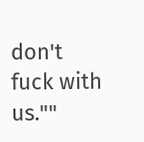don't fuck with us.""